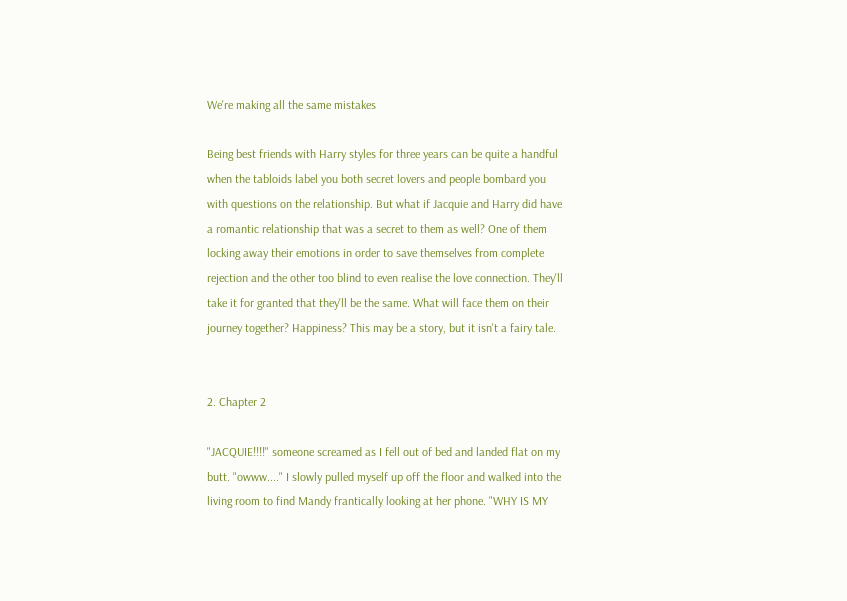We're making all the same mistakes

Being best friends with Harry styles for three years can be quite a handful when the tabloids label you both secret lovers and people bombard you with questions on the relationship. But what if Jacquie and Harry did have a romantic relationship that was a secret to them as well? One of them locking away their emotions in order to save themselves from complete rejection and the other too blind to even realise the love connection. They'll take it for granted that they'll be the same. What will face them on their journey together? Happiness? This may be a story, but it isn't a fairy tale.


2. Chapter 2

"JACQUIE!!!!" someone screamed as I fell out of bed and landed flat on my butt. "owww...." I slowly pulled myself up off the floor and walked into the living room to find Mandy frantically looking at her phone. "WHY IS MY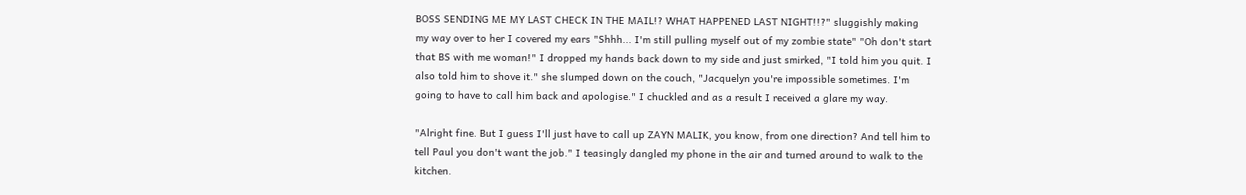BOSS SENDING ME MY LAST CHECK IN THE MAIL!? WHAT HAPPENED LAST NIGHT!!?" sluggishly making my way over to her I covered my ears "Shhh... I'm still pulling myself out of my zombie state" "Oh don't start that BS with me woman!" I dropped my hands back down to my side and just smirked, "I told him you quit. I also told him to shove it." she slumped down on the couch, "Jacquelyn you're impossible sometimes. I'm going to have to call him back and apologise." I chuckled and as a result I received a glare my way.

"Alright fine. But I guess I'll just have to call up ZAYN MALIK, you know, from one direction? And tell him to tell Paul you don't want the job." I teasingly dangled my phone in the air and turned around to walk to the kitchen.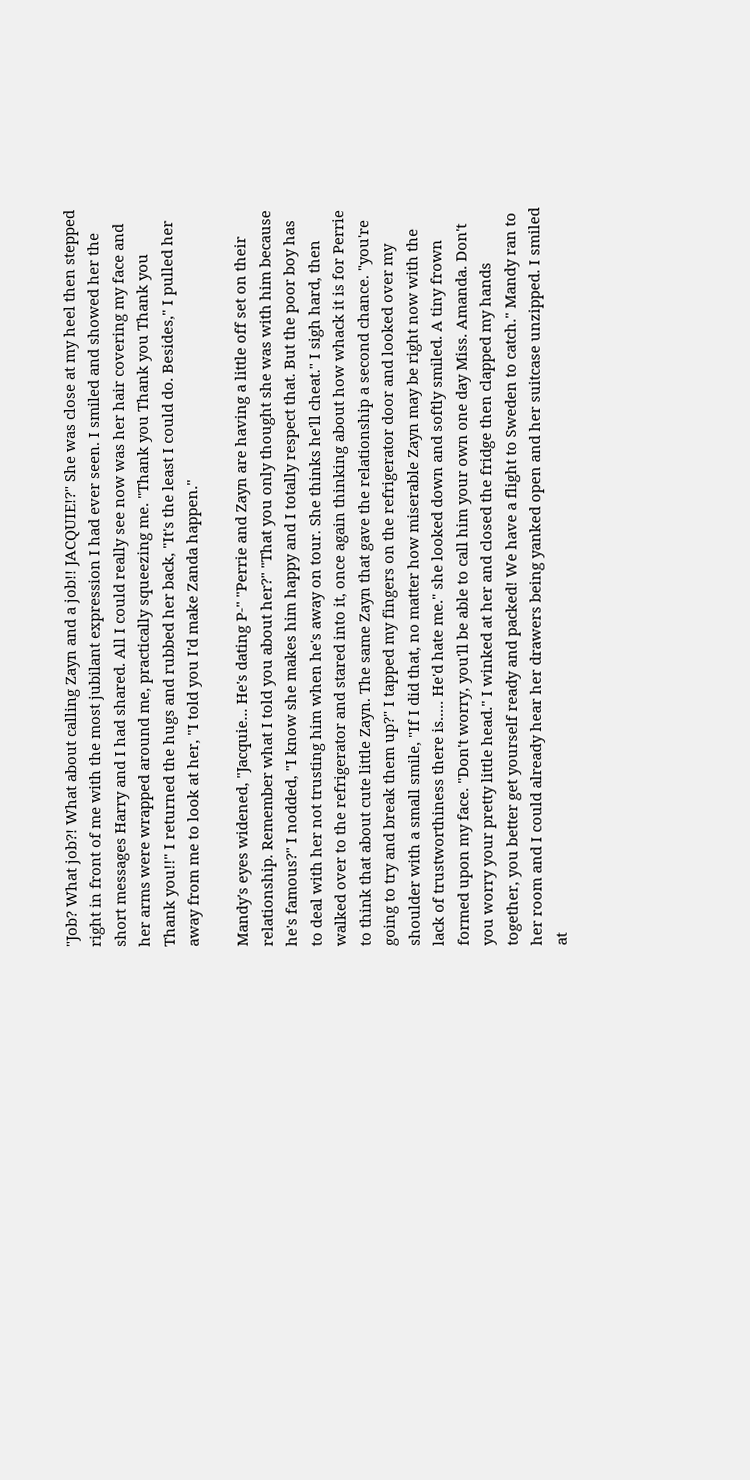"Job? What job?! What about calling Zayn and a job!! JACQUIE!?" She was close at my heel then stepped right in front of me with the most jubilant expression I had ever seen. I smiled and showed her the short messages Harry and I had shared. All I could really see now was her hair covering my face and her arms were wrapped around me, practically squeezing me. "Thank you Thank you Thank you Thank you!!" I returned the hugs and rubbed her back, "It's the least I could do. Besides," I pulled her away from me to look at her, "I told you I'd make Zanda happen."

Mandy's eyes widened, "Jacquie... He's dating P-" "Perrie and Zayn are having a little off set on their relationship. Remember what I told you about her?" "That you only thought she was with him because he's famous?" I nodded, "I know she makes him happy and I totally respect that. But the poor boy has to deal with her not trusting him when he's away on tour. She thinks he'll cheat." I sigh hard, then walked over to the refrigerator and stared into it, once again thinking about how whack it is for Perrie to think that about cute little Zayn. The same Zayn that gave the relationship a second chance. "you're going to try and break them up?" I tapped my fingers on the refrigerator door and looked over my shoulder with a small smile, "If I did that, no matter how miserable Zayn may be right now with the lack of trustworthiness there is..... He'd hate me." she looked down and softly smiled. A tiny frown formed upon my face. "Don't worry, you'll be able to call him your own one day Miss. Amanda. Don't you worry your pretty little head." I winked at her and closed the fridge then clapped my hands together, you better get yourself ready and packed! We have a flight to Sweden to catch." Mandy ran to her room and I could already hear her drawers being yanked open and her suitcase unzipped. I smiled at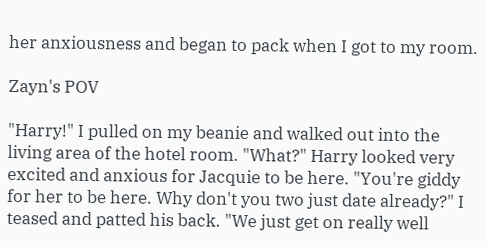her anxiousness and began to pack when I got to my room.

Zayn's POV

"Harry!" I pulled on my beanie and walked out into the living area of the hotel room. "What?" Harry looked very excited and anxious for Jacquie to be here. "You're giddy for her to be here. Why don't you two just date already?" I teased and patted his back. "We just get on really well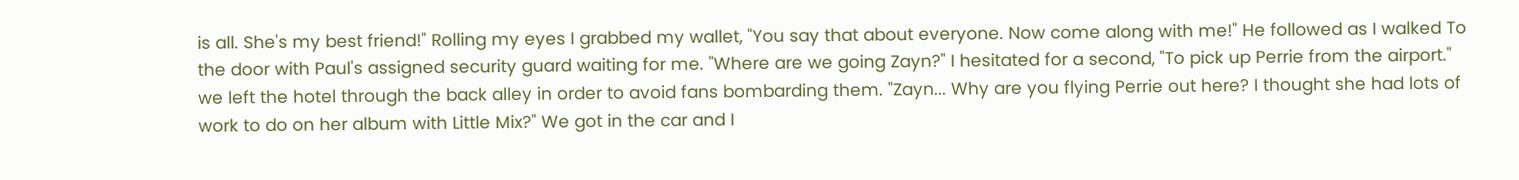is all. She's my best friend!" Rolling my eyes I grabbed my wallet, "You say that about everyone. Now come along with me!" He followed as I walked To the door with Paul's assigned security guard waiting for me. "Where are we going Zayn?" I hesitated for a second, "To pick up Perrie from the airport." we left the hotel through the back alley in order to avoid fans bombarding them. "Zayn... Why are you flying Perrie out here? I thought she had lots of work to do on her album with Little Mix?" We got in the car and I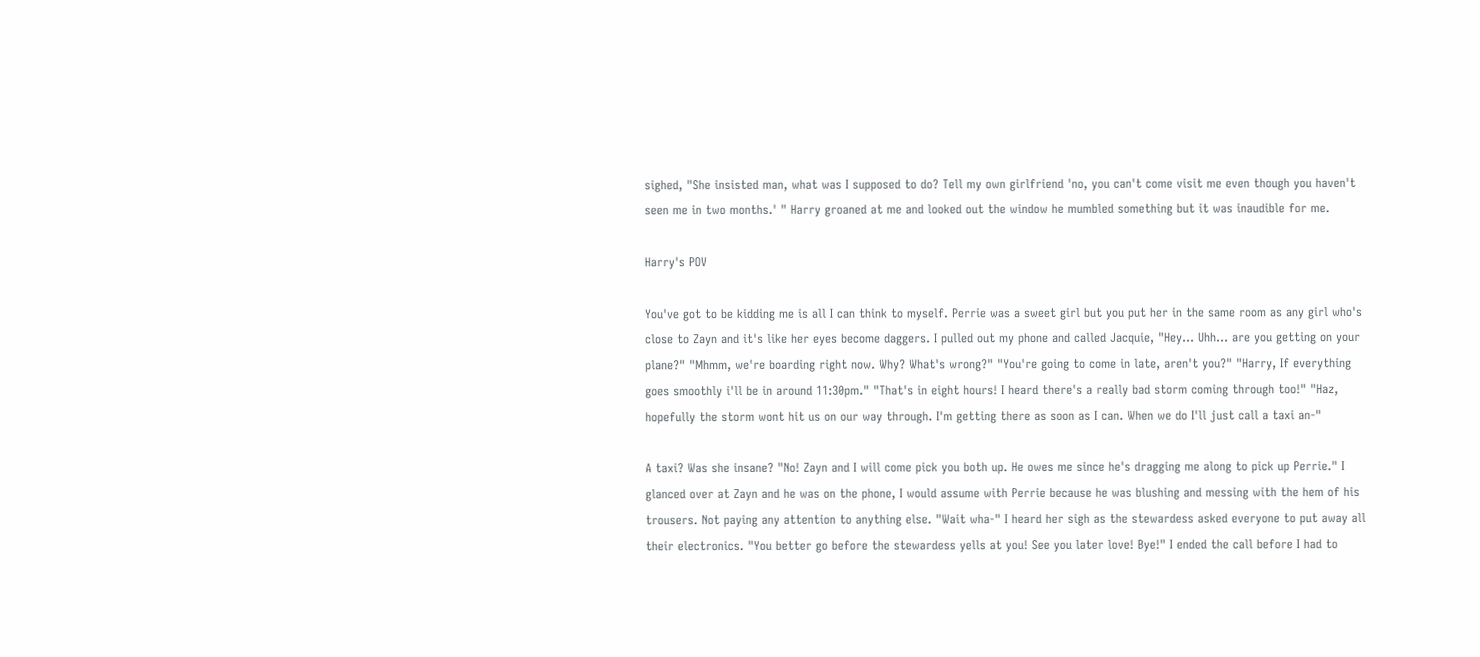sighed, "She insisted man, what was I supposed to do? Tell my own girlfriend 'no, you can't come visit me even though you haven't seen me in two months.' " Harry groaned at me and looked out the window he mumbled something but it was inaudible for me.

Harry's POV

You've got to be kidding me is all I can think to myself. Perrie was a sweet girl but you put her in the same room as any girl who's close to Zayn and it's like her eyes become daggers. I pulled out my phone and called Jacquie, "Hey... Uhh... are you getting on your plane?" "Mhmm, we're boarding right now. Why? What's wrong?" "You're going to come in late, aren't you?" "Harry, If everything goes smoothly i'll be in around 11:30pm." "That's in eight hours! I heard there's a really bad storm coming through too!" "Haz, hopefully the storm wont hit us on our way through. I'm getting there as soon as I can. When we do I'll just call a taxi an-"

A taxi? Was she insane? "No! Zayn and I will come pick you both up. He owes me since he's dragging me along to pick up Perrie." I glanced over at Zayn and he was on the phone, I would assume with Perrie because he was blushing and messing with the hem of his trousers. Not paying any attention to anything else. "Wait wha-" I heard her sigh as the stewardess asked everyone to put away all their electronics. "You better go before the stewardess yells at you! See you later love! Bye!" I ended the call before I had to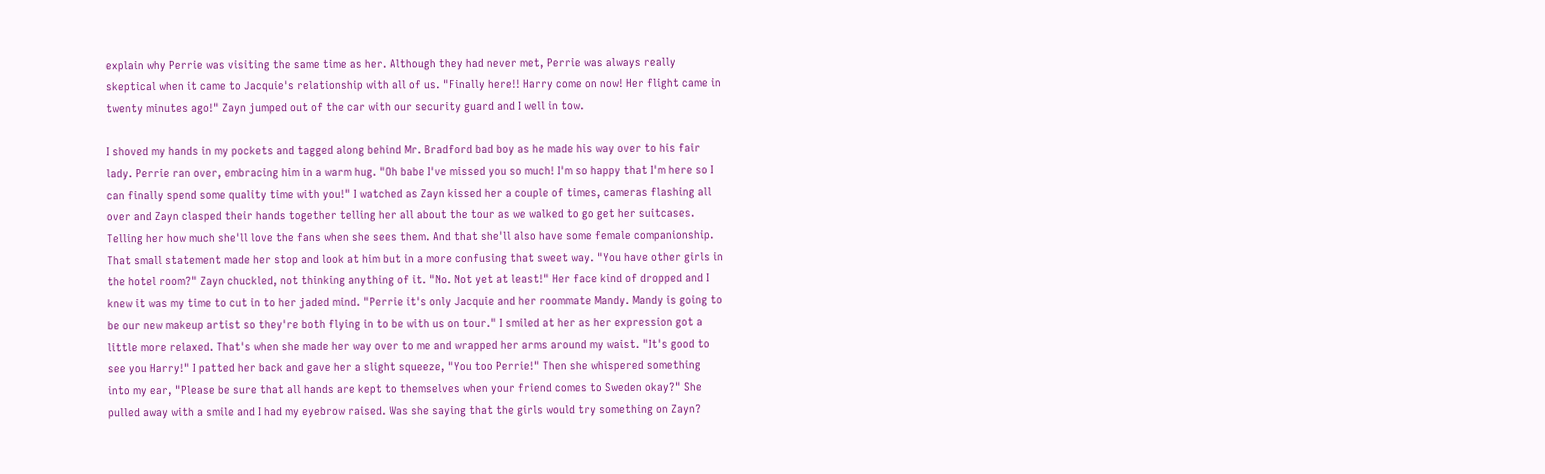explain why Perrie was visiting the same time as her. Although they had never met, Perrie was always really skeptical when it came to Jacquie's relationship with all of us. "Finally here!! Harry come on now! Her flight came in twenty minutes ago!" Zayn jumped out of the car with our security guard and I well in tow.

I shoved my hands in my pockets and tagged along behind Mr. Bradford bad boy as he made his way over to his fair lady. Perrie ran over, embracing him in a warm hug. "Oh babe I've missed you so much! I'm so happy that I'm here so I can finally spend some quality time with you!" I watched as Zayn kissed her a couple of times, cameras flashing all over and Zayn clasped their hands together telling her all about the tour as we walked to go get her suitcases. Telling her how much she'll love the fans when she sees them. And that she'll also have some female companionship. That small statement made her stop and look at him but in a more confusing that sweet way. "You have other girls in the hotel room?" Zayn chuckled, not thinking anything of it. "No. Not yet at least!" Her face kind of dropped and I knew it was my time to cut in to her jaded mind. "Perrie it's only Jacquie and her roommate Mandy. Mandy is going to be our new makeup artist so they're both flying in to be with us on tour." I smiled at her as her expression got a little more relaxed. That's when she made her way over to me and wrapped her arms around my waist. "It's good to see you Harry!" I patted her back and gave her a slight squeeze, "You too Perrie!" Then she whispered something into my ear, "Please be sure that all hands are kept to themselves when your friend comes to Sweden okay?" She pulled away with a smile and I had my eyebrow raised. Was she saying that the girls would try something on Zayn?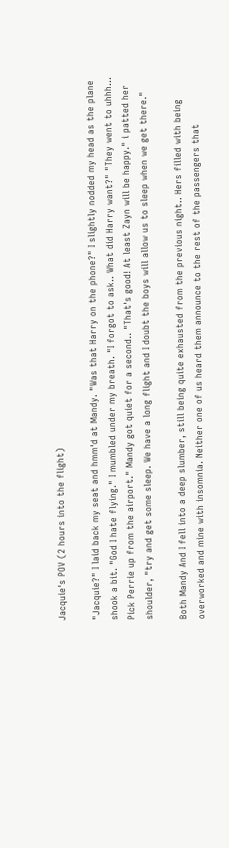Jacquie's POV (2 hours into the flight)

"Jacquie?" I laid back my seat and hmm'd at Mandy. "Was that Harry on the phone?" I slightly nodded my head as the plane shook a bit. "God I hate flying." I mumbled under my breath. "I forgot to ask.. What did Harry want?" "They went to uhhh... Pick Perrie up from the airport." Mandy got quiet for a second.. "That's good! At least Zayn will be happy." i patted her shoulder, "try and get some sleep. We have a long flight and I doubt the boys will allow us to sleep when we get there."

Both Mandy And I fell into a deep slumber, still being quite exhausted from the previous night.. Hers filled with being overworked and mine with insomnia. Neither one of us heard them announce to the rest of the passengers that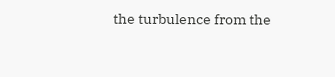the turbulence from the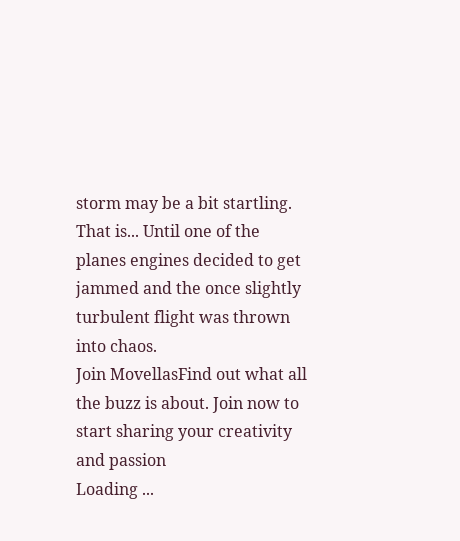storm may be a bit startling. That is... Until one of the planes engines decided to get jammed and the once slightly turbulent flight was thrown into chaos.
Join MovellasFind out what all the buzz is about. Join now to start sharing your creativity and passion
Loading ...